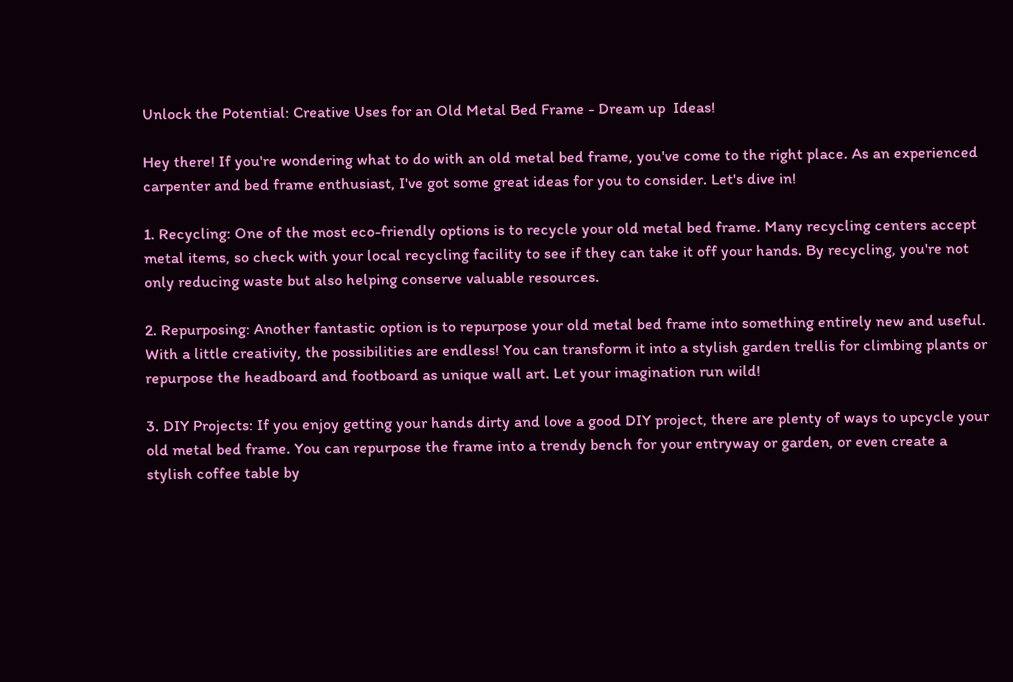Unlock the Potential: Creative Uses for an Old Metal Bed Frame - Dream up  Ideas!

Hey there! If you're wondering what to do with an old metal bed frame, you've come to the right place. As an experienced carpenter and bed frame enthusiast, I've got some great ideas for you to consider. Let's dive in!

1. Recycling: One of the most eco-friendly options is to recycle your old metal bed frame. Many recycling centers accept metal items, so check with your local recycling facility to see if they can take it off your hands. By recycling, you're not only reducing waste but also helping conserve valuable resources.

2. Repurposing: Another fantastic option is to repurpose your old metal bed frame into something entirely new and useful. With a little creativity, the possibilities are endless! You can transform it into a stylish garden trellis for climbing plants or repurpose the headboard and footboard as unique wall art. Let your imagination run wild!

3. DIY Projects: If you enjoy getting your hands dirty and love a good DIY project, there are plenty of ways to upcycle your old metal bed frame. You can repurpose the frame into a trendy bench for your entryway or garden, or even create a stylish coffee table by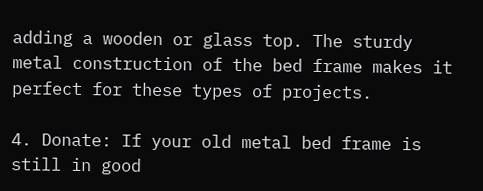adding a wooden or glass top. The sturdy metal construction of the bed frame makes it perfect for these types of projects.

4. Donate: If your old metal bed frame is still in good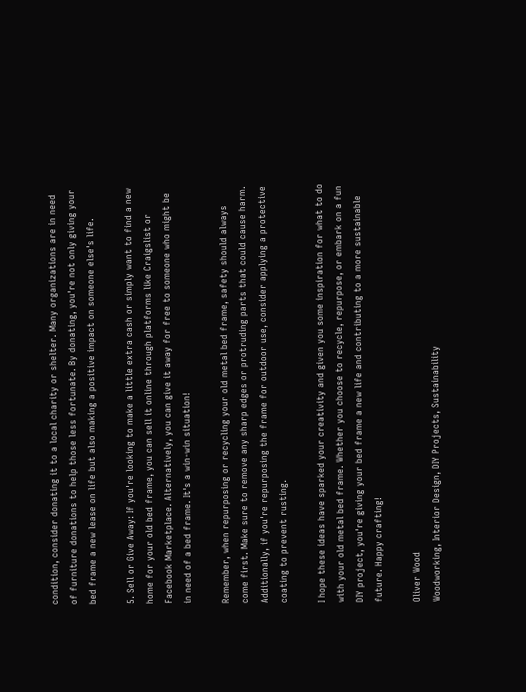condition, consider donating it to a local charity or shelter. Many organizations are in need of furniture donations to help those less fortunate. By donating, you're not only giving your bed frame a new lease on life but also making a positive impact on someone else's life.

5. Sell or Give Away: If you're looking to make a little extra cash or simply want to find a new home for your old bed frame, you can sell it online through platforms like Craigslist or Facebook Marketplace. Alternatively, you can give it away for free to someone who might be in need of a bed frame. It's a win-win situation!

Remember, when repurposing or recycling your old metal bed frame, safety should always come first. Make sure to remove any sharp edges or protruding parts that could cause harm. Additionally, if you're repurposing the frame for outdoor use, consider applying a protective coating to prevent rusting.

I hope these ideas have sparked your creativity and given you some inspiration for what to do with your old metal bed frame. Whether you choose to recycle, repurpose, or embark on a fun DIY project, you're giving your bed frame a new life and contributing to a more sustainable future. Happy crafting!

Oliver Wood
Woodworking, Interior Design, DIY Projects, Sustainability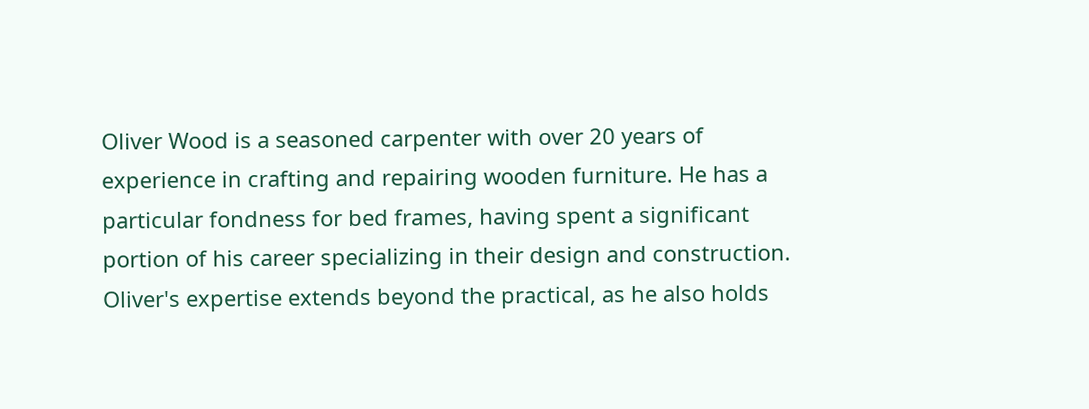Oliver Wood is a seasoned carpenter with over 20 years of experience in crafting and repairing wooden furniture. He has a particular fondness for bed frames, having spent a significant portion of his career specializing in their design and construction. Oliver's expertise extends beyond the practical, as he also holds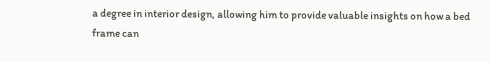a degree in interior design, allowing him to provide valuable insights on how a bed frame can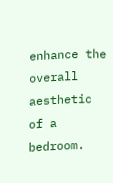enhance the overall aesthetic of a bedroom.